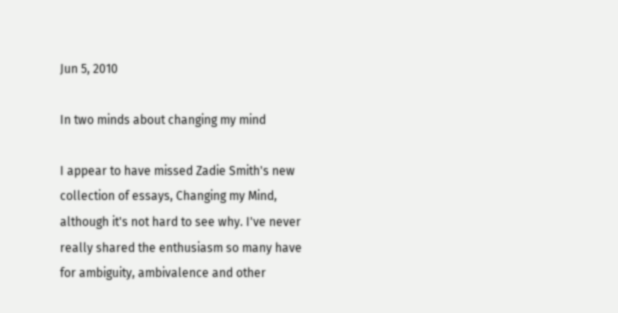Jun 5, 2010

In two minds about changing my mind

I appear to have missed Zadie Smith's new collection of essays, Changing my Mind, although it's not hard to see why. I've never really shared the enthusiasm so many have for ambiguity, ambivalence and other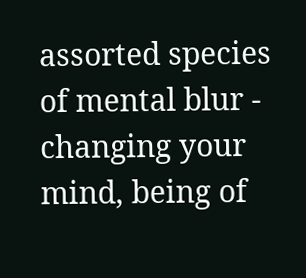assorted species of mental blur - changing your mind, being of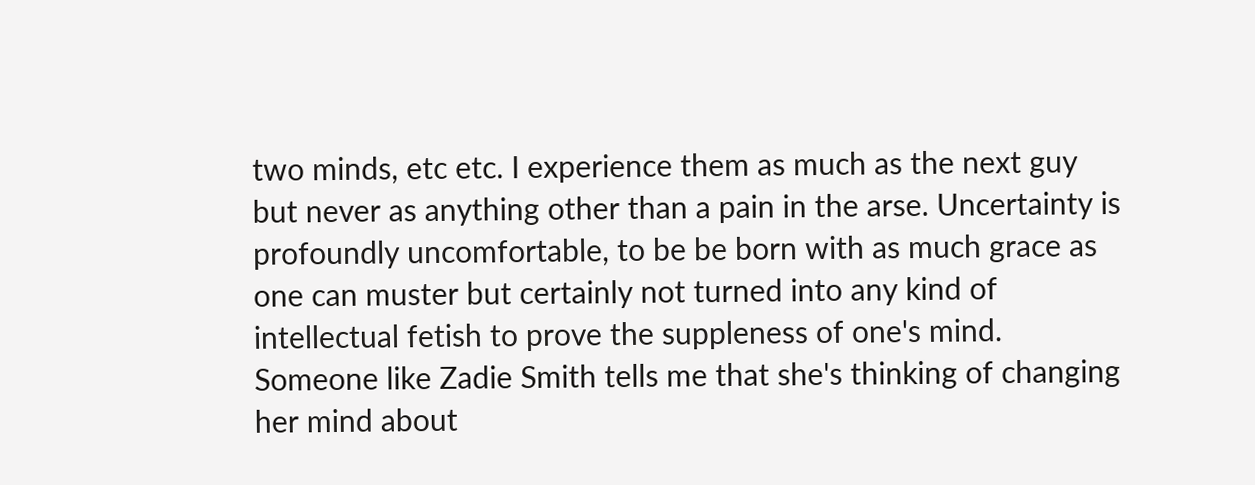two minds, etc etc. I experience them as much as the next guy but never as anything other than a pain in the arse. Uncertainty is profoundly uncomfortable, to be be born with as much grace as one can muster but certainly not turned into any kind of intellectual fetish to prove the suppleness of one's mind. Someone like Zadie Smith tells me that she's thinking of changing her mind about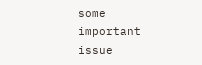some important issue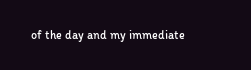of the day and my immediate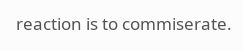reaction is to commiserate.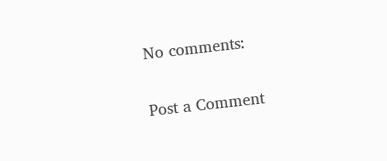No comments:

Post a Comment